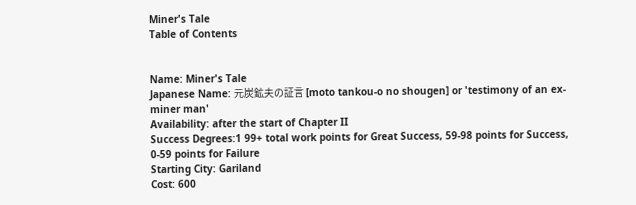Miner's Tale
Table of Contents


Name: Miner's Tale
Japanese Name: 元炭鉱夫の証言 [moto tankou-o no shougen] or 'testimony of an ex-miner man'
Availability: after the start of Chapter II
Success Degrees:1 99+ total work points for Great Success, 59-98 points for Success, 0-59 points for Failure
Starting City: Gariland
Cost: 600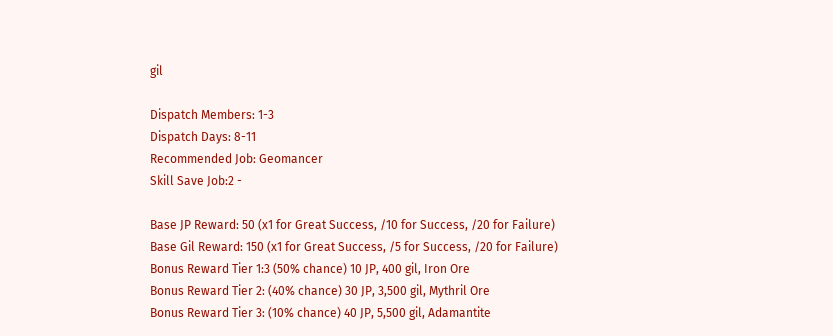gil

Dispatch Members: 1-3
Dispatch Days: 8-11
Recommended Job: Geomancer
Skill Save Job:2 -

Base JP Reward: 50 (x1 for Great Success, /10 for Success, /20 for Failure)
Base Gil Reward: 150 (x1 for Great Success, /5 for Success, /20 for Failure)
Bonus Reward Tier 1:3 (50% chance) 10 JP, 400 gil, Iron Ore
Bonus Reward Tier 2: (40% chance) 30 JP, 3,500 gil, Mythril Ore
Bonus Reward Tier 3: (10% chance) 40 JP, 5,500 gil, Adamantite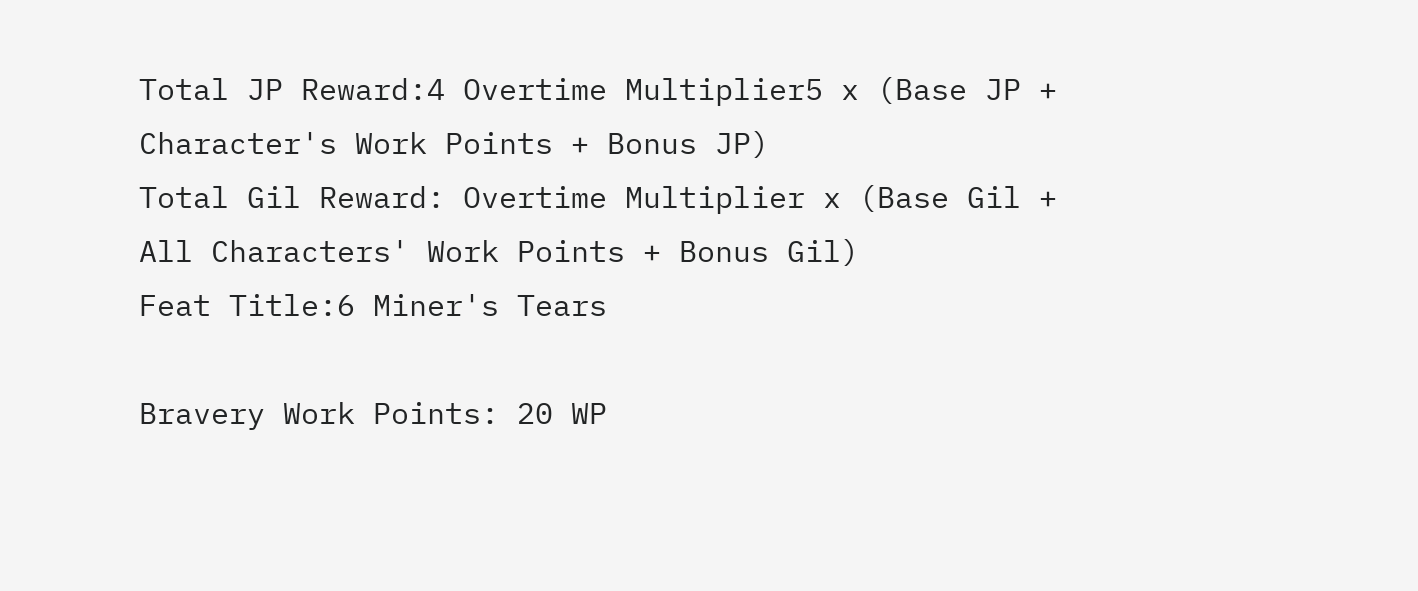Total JP Reward:4 Overtime Multiplier5 x (Base JP + Character's Work Points + Bonus JP)
Total Gil Reward: Overtime Multiplier x (Base Gil + All Characters' Work Points + Bonus Gil)
Feat Title:6 Miner's Tears

Bravery Work Points: 20 WP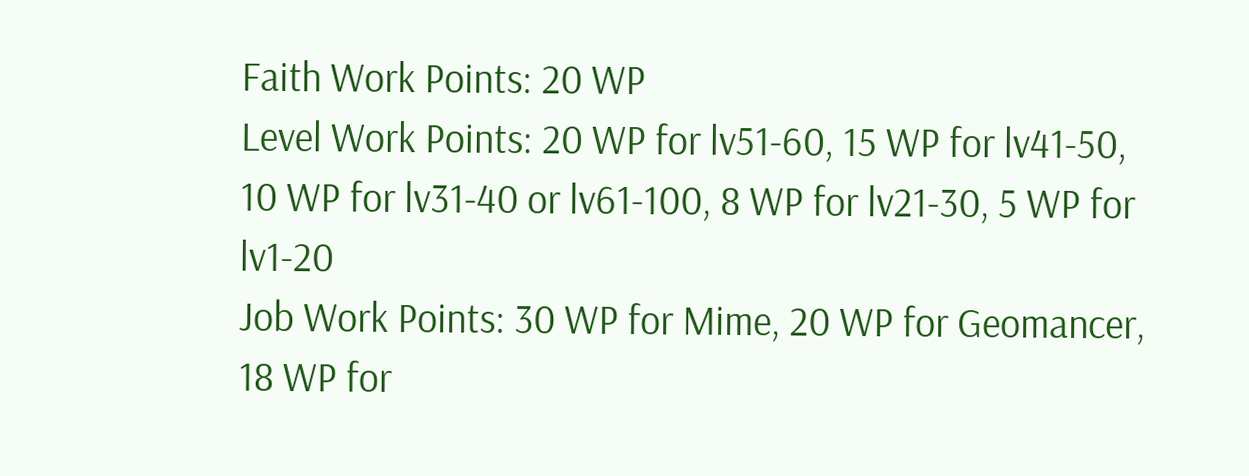Faith Work Points: 20 WP
Level Work Points: 20 WP for lv51-60, 15 WP for lv41-50, 10 WP for lv31-40 or lv61-100, 8 WP for lv21-30, 5 WP for lv1-20
Job Work Points: 30 WP for Mime, 20 WP for Geomancer, 18 WP for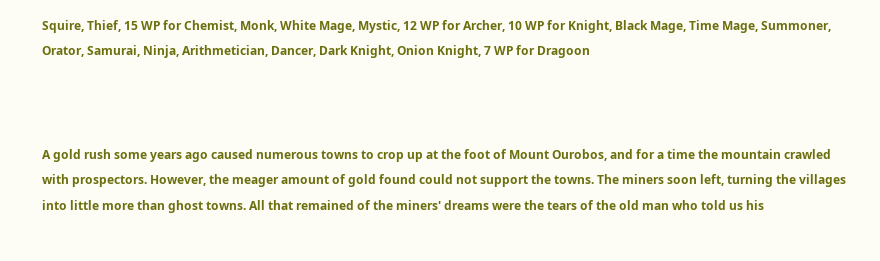Squire, Thief, 15 WP for Chemist, Monk, White Mage, Mystic, 12 WP for Archer, 10 WP for Knight, Black Mage, Time Mage, Summoner, Orator, Samurai, Ninja, Arithmetician, Dancer, Dark Knight, Onion Knight, 7 WP for Dragoon



A gold rush some years ago caused numerous towns to crop up at the foot of Mount Ourobos, and for a time the mountain crawled with prospectors. However, the meager amount of gold found could not support the towns. The miners soon left, turning the villages into little more than ghost towns. All that remained of the miners' dreams were the tears of the old man who told us his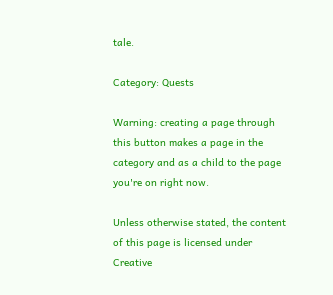tale.

Category: Quests

Warning: creating a page through this button makes a page in the category and as a child to the page you're on right now.

Unless otherwise stated, the content of this page is licensed under Creative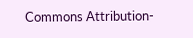Commons Attribution-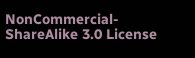NonCommercial-ShareAlike 3.0 License